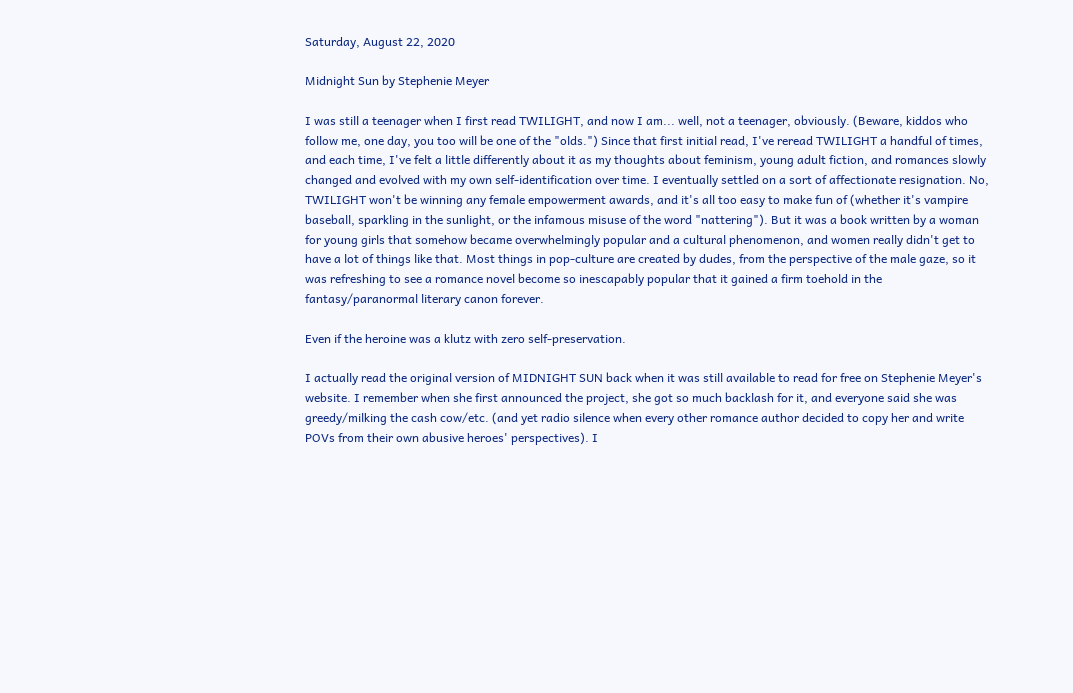Saturday, August 22, 2020

Midnight Sun by Stephenie Meyer

I was still a teenager when I first read TWILIGHT, and now I am... well, not a teenager, obviously. (Beware, kiddos who follow me, one day, you too will be one of the "olds.") Since that first initial read, I've reread TWILIGHT a handful of times, and each time, I've felt a little differently about it as my thoughts about feminism, young adult fiction, and romances slowly changed and evolved with my own self-identification over time. I eventually settled on a sort of affectionate resignation. No, TWILIGHT won't be winning any female empowerment awards, and it's all too easy to make fun of (whether it's vampire baseball, sparkling in the sunlight, or the infamous misuse of the word "nattering"). But it was a book written by a woman for young girls that somehow became overwhelmingly popular and a cultural phenomenon, and women really didn't get to have a lot of things like that. Most things in pop-culture are created by dudes, from the perspective of the male gaze, so it was refreshing to see a romance novel become so inescapably popular that it gained a firm toehold in the fantasy/paranormal literary canon forever.

Even if the heroine was a klutz with zero self-preservation.

I actually read the original version of MIDNIGHT SUN back when it was still available to read for free on Stephenie Meyer's website. I remember when she first announced the project, she got so much backlash for it, and everyone said she was greedy/milking the cash cow/etc. (and yet radio silence when every other romance author decided to copy her and write POVs from their own abusive heroes' perspectives). I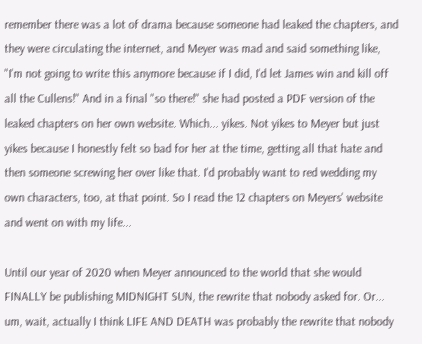remember there was a lot of drama because someone had leaked the chapters, and they were circulating the internet, and Meyer was mad and said something like, "I'm not going to write this anymore because if I did, I'd let James win and kill off all the Cullens!" And in a final "so there!" she had posted a PDF version of the leaked chapters on her own website. Which... yikes. Not yikes to Meyer but just yikes because I honestly felt so bad for her at the time, getting all that hate and then someone screwing her over like that. I'd probably want to red wedding my own characters, too, at that point. So I read the 12 chapters on Meyers' website and went on with my life...

Until our year of 2020 when Meyer announced to the world that she would FINALLY be publishing MIDNIGHT SUN, the rewrite that nobody asked for. Or... um, wait, actually I think LIFE AND DEATH was probably the rewrite that nobody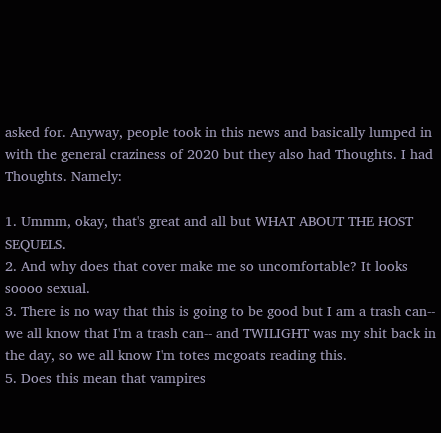asked for. Anyway, people took in this news and basically lumped in with the general craziness of 2020 but they also had Thoughts. I had Thoughts. Namely:

1. Ummm, okay, that's great and all but WHAT ABOUT THE HOST SEQUELS.
2. And why does that cover make me so uncomfortable? It looks soooo sexual.
3. There is no way that this is going to be good but I am a trash can-- we all know that I'm a trash can-- and TWILIGHT was my shit back in the day, so we all know I'm totes mcgoats reading this.
5. Does this mean that vampires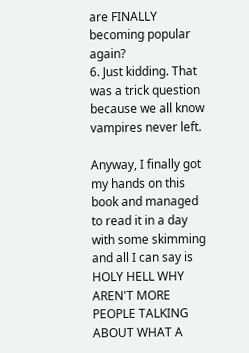are FINALLY becoming popular again?
6. Just kidding. That was a trick question because we all know vampires never left.

Anyway, I finally got my hands on this book and managed to read it in a day with some skimming and all I can say is HOLY HELL WHY AREN'T MORE PEOPLE TALKING ABOUT WHAT A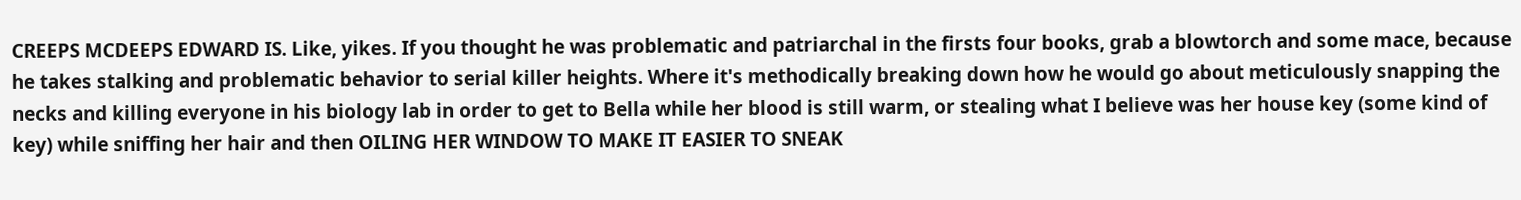CREEPS MCDEEPS EDWARD IS. Like, yikes. If you thought he was problematic and patriarchal in the firsts four books, grab a blowtorch and some mace, because he takes stalking and problematic behavior to serial killer heights. Where it's methodically breaking down how he would go about meticulously snapping the necks and killing everyone in his biology lab in order to get to Bella while her blood is still warm, or stealing what I believe was her house key (some kind of key) while sniffing her hair and then OILING HER WINDOW TO MAKE IT EASIER TO SNEAK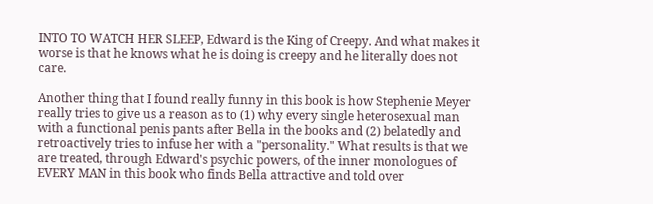INTO TO WATCH HER SLEEP, Edward is the King of Creepy. And what makes it worse is that he knows what he is doing is creepy and he literally does not care.

Another thing that I found really funny in this book is how Stephenie Meyer really tries to give us a reason as to (1) why every single heterosexual man with a functional penis pants after Bella in the books and (2) belatedly and retroactively tries to infuse her with a "personality." What results is that we are treated, through Edward's psychic powers, of the inner monologues of EVERY MAN in this book who finds Bella attractive and told over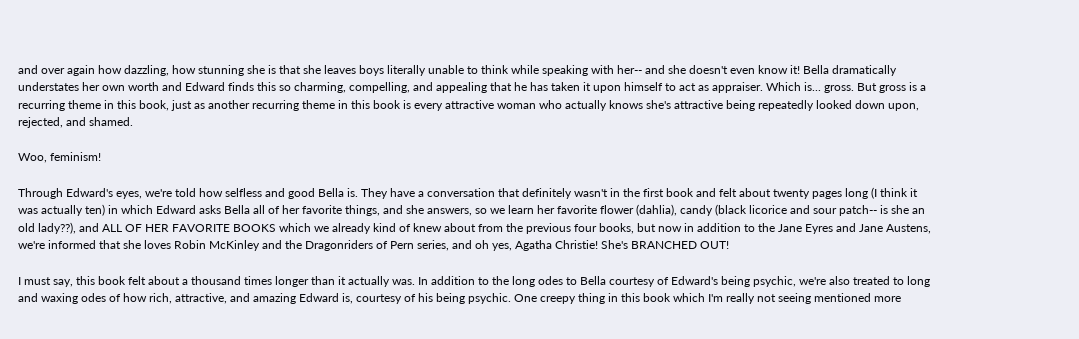and over again how dazzling, how stunning she is that she leaves boys literally unable to think while speaking with her-- and she doesn't even know it! Bella dramatically understates her own worth and Edward finds this so charming, compelling, and appealing that he has taken it upon himself to act as appraiser. Which is... gross. But gross is a recurring theme in this book, just as another recurring theme in this book is every attractive woman who actually knows she's attractive being repeatedly looked down upon, rejected, and shamed.

Woo, feminism!

Through Edward's eyes, we're told how selfless and good Bella is. They have a conversation that definitely wasn't in the first book and felt about twenty pages long (I think it was actually ten) in which Edward asks Bella all of her favorite things, and she answers, so we learn her favorite flower (dahlia), candy (black licorice and sour patch-- is she an old lady??), and ALL OF HER FAVORITE BOOKS which we already kind of knew about from the previous four books, but now in addition to the Jane Eyres and Jane Austens, we're informed that she loves Robin McKinley and the Dragonriders of Pern series, and oh yes, Agatha Christie! She's BRANCHED OUT!

I must say, this book felt about a thousand times longer than it actually was. In addition to the long odes to Bella courtesy of Edward's being psychic, we're also treated to long and waxing odes of how rich, attractive, and amazing Edward is, courtesy of his being psychic. One creepy thing in this book which I'm really not seeing mentioned more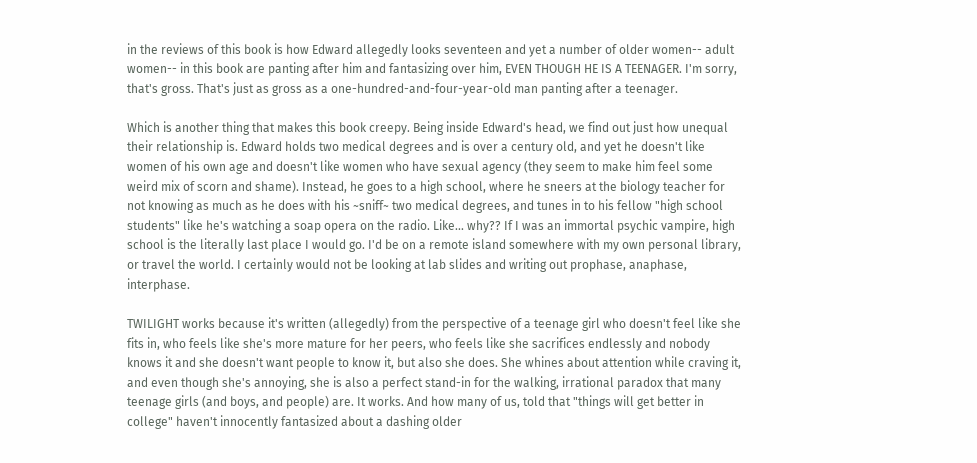in the reviews of this book is how Edward allegedly looks seventeen and yet a number of older women-- adult women-- in this book are panting after him and fantasizing over him, EVEN THOUGH HE IS A TEENAGER. I'm sorry, that's gross. That's just as gross as a one-hundred-and-four-year-old man panting after a teenager.

Which is another thing that makes this book creepy. Being inside Edward's head, we find out just how unequal their relationship is. Edward holds two medical degrees and is over a century old, and yet he doesn't like women of his own age and doesn't like women who have sexual agency (they seem to make him feel some weird mix of scorn and shame). Instead, he goes to a high school, where he sneers at the biology teacher for not knowing as much as he does with his ~sniff~ two medical degrees, and tunes in to his fellow "high school students" like he's watching a soap opera on the radio. Like... why?? If I was an immortal psychic vampire, high school is the literally last place I would go. I'd be on a remote island somewhere with my own personal library, or travel the world. I certainly would not be looking at lab slides and writing out prophase, anaphase, interphase.

TWILIGHT works because it's written (allegedly) from the perspective of a teenage girl who doesn't feel like she fits in, who feels like she's more mature for her peers, who feels like she sacrifices endlessly and nobody knows it and she doesn't want people to know it, but also she does. She whines about attention while craving it, and even though she's annoying, she is also a perfect stand-in for the walking, irrational paradox that many teenage girls (and boys, and people) are. It works. And how many of us, told that "things will get better in college" haven't innocently fantasized about a dashing older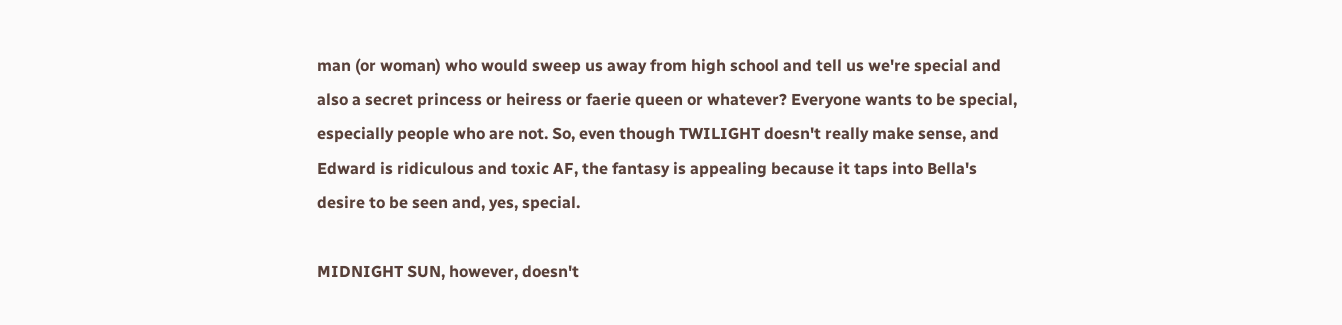man (or woman) who would sweep us away from high school and tell us we're special and also a secret princess or heiress or faerie queen or whatever? Everyone wants to be special, especially people who are not. So, even though TWILIGHT doesn't really make sense, and Edward is ridiculous and toxic AF, the fantasy is appealing because it taps into Bella's desire to be seen and, yes, special.

MIDNIGHT SUN, however, doesn't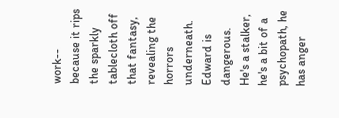work-- because it rips the sparkly tablecloth off that fantasy, revealing the horrors underneath. Edward is dangerous. He's a stalker, he's a bit of a psychopath, he has anger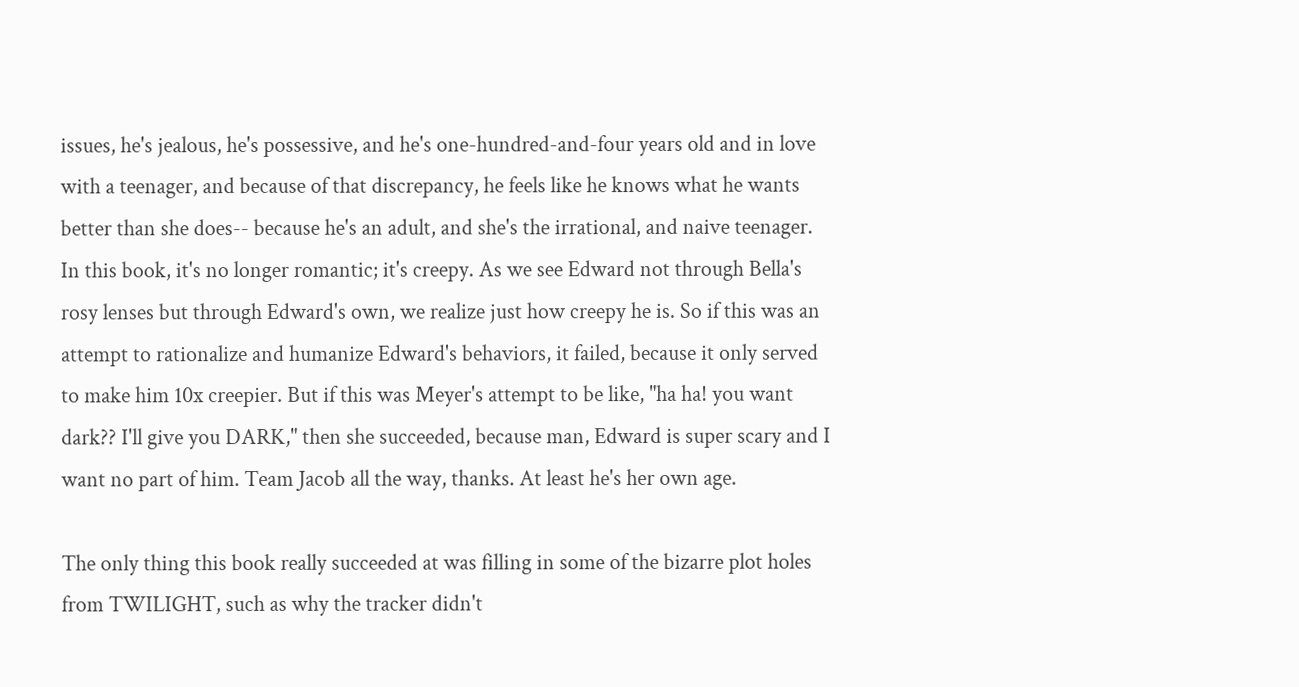issues, he's jealous, he's possessive, and he's one-hundred-and-four years old and in love with a teenager, and because of that discrepancy, he feels like he knows what he wants better than she does-- because he's an adult, and she's the irrational, and naive teenager. In this book, it's no longer romantic; it's creepy. As we see Edward not through Bella's rosy lenses but through Edward's own, we realize just how creepy he is. So if this was an attempt to rationalize and humanize Edward's behaviors, it failed, because it only served to make him 10x creepier. But if this was Meyer's attempt to be like, "ha ha! you want dark?? I'll give you DARK," then she succeeded, because man, Edward is super scary and I want no part of him. Team Jacob all the way, thanks. At least he's her own age.

The only thing this book really succeeded at was filling in some of the bizarre plot holes from TWILIGHT, such as why the tracker didn't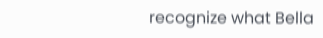recognize what Bella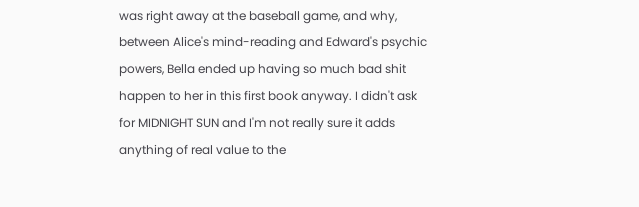was right away at the baseball game, and why, between Alice's mind-reading and Edward's psychic powers, Bella ended up having so much bad shit happen to her in this first book anyway. I didn't ask for MIDNIGHT SUN and I'm not really sure it adds anything of real value to the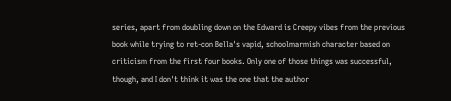series, apart from doubling down on the Edward is Creepy vibes from the previous book while trying to ret-con Bella's vapid, schoolmarmish character based on criticism from the first four books. Only one of those things was successful, though, and I don't think it was the one that the author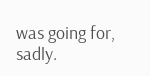was going for, sadly.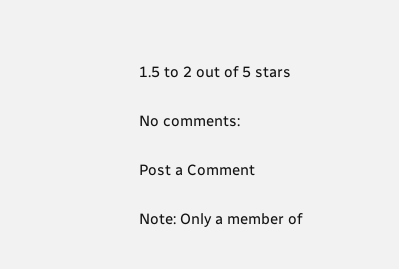1.5 to 2 out of 5 stars

No comments:

Post a Comment

Note: Only a member of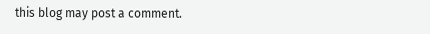this blog may post a comment.